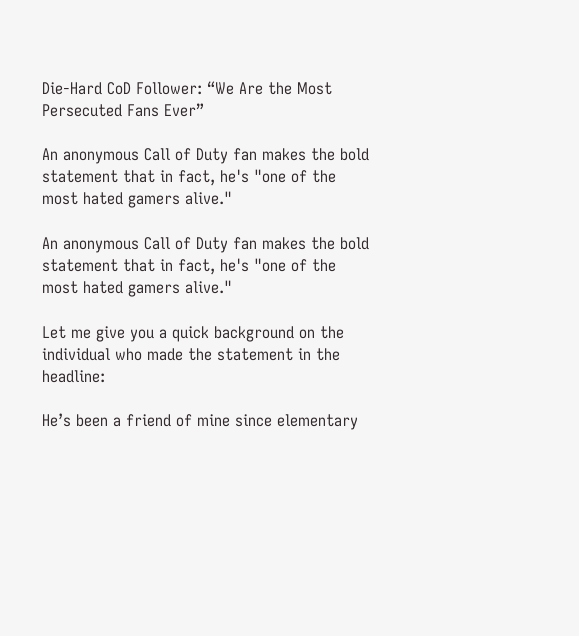Die-Hard CoD Follower: “We Are the Most Persecuted Fans Ever”

An anonymous Call of Duty fan makes the bold statement that in fact, he's "one of the most hated gamers alive."

An anonymous Call of Duty fan makes the bold statement that in fact, he's "one of the most hated gamers alive."

Let me give you a quick background on the individual who made the statement in the headline:

He’s been a friend of mine since elementary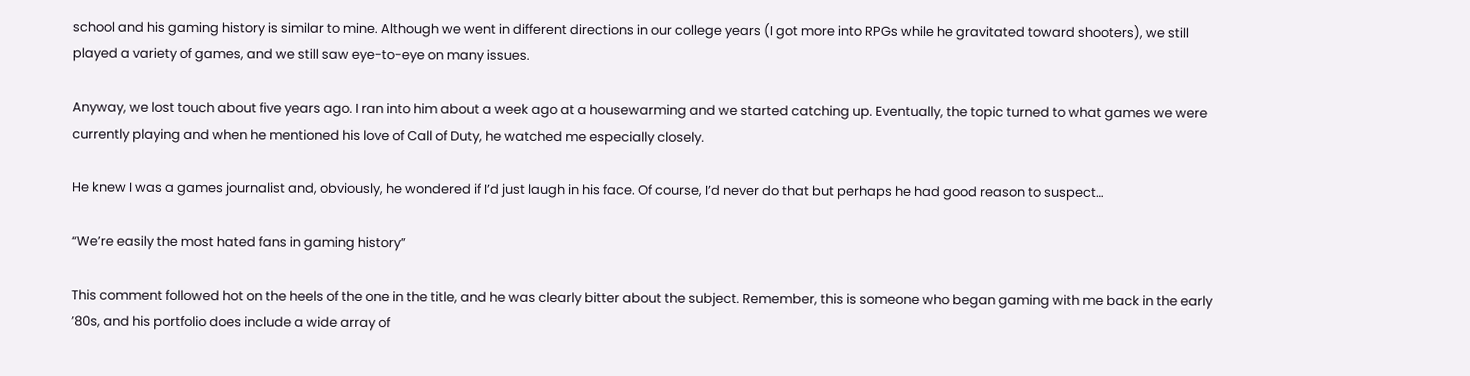school and his gaming history is similar to mine. Although we went in different directions in our college years (I got more into RPGs while he gravitated toward shooters), we still played a variety of games, and we still saw eye-to-eye on many issues.

Anyway, we lost touch about five years ago. I ran into him about a week ago at a housewarming and we started catching up. Eventually, the topic turned to what games we were currently playing and when he mentioned his love of Call of Duty, he watched me especially closely.

He knew I was a games journalist and, obviously, he wondered if I’d just laugh in his face. Of course, I’d never do that but perhaps he had good reason to suspect…

“We’re easily the most hated fans in gaming history”

This comment followed hot on the heels of the one in the title, and he was clearly bitter about the subject. Remember, this is someone who began gaming with me back in the early ’80s, and his portfolio does include a wide array of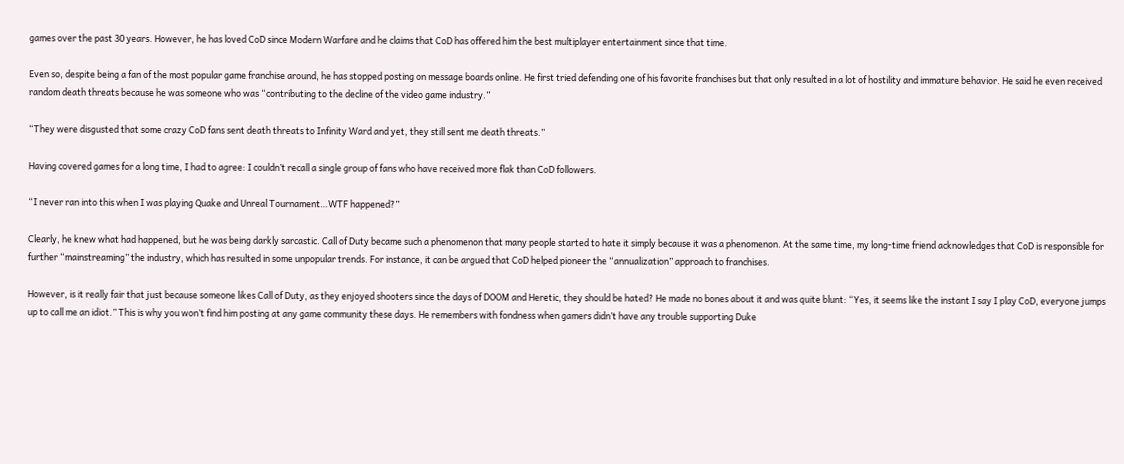games over the past 30 years. However, he has loved CoD since Modern Warfare and he claims that CoD has offered him the best multiplayer entertainment since that time.

Even so, despite being a fan of the most popular game franchise around, he has stopped posting on message boards online. He first tried defending one of his favorite franchises but that only resulted in a lot of hostility and immature behavior. He said he even received random death threats because he was someone who was “contributing to the decline of the video game industry.”

“They were disgusted that some crazy CoD fans sent death threats to Infinity Ward and yet, they still sent me death threats.”

Having covered games for a long time, I had to agree: I couldn’t recall a single group of fans who have received more flak than CoD followers.

“I never ran into this when I was playing Quake and Unreal Tournament…WTF happened?”

Clearly, he knew what had happened, but he was being darkly sarcastic. Call of Duty became such a phenomenon that many people started to hate it simply because it was a phenomenon. At the same time, my long-time friend acknowledges that CoD is responsible for further “mainstreaming” the industry, which has resulted in some unpopular trends. For instance, it can be argued that CoD helped pioneer the “annualization” approach to franchises.

However, is it really fair that just because someone likes Call of Duty, as they enjoyed shooters since the days of DOOM and Heretic, they should be hated? He made no bones about it and was quite blunt: “Yes, it seems like the instant I say I play CoD, everyone jumps up to call me an idiot.” This is why you won’t find him posting at any game community these days. He remembers with fondness when gamers didn’t have any trouble supporting Duke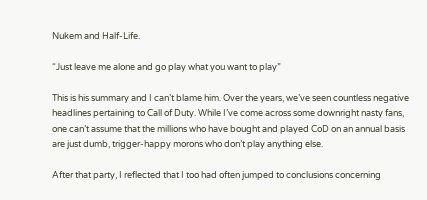Nukem and Half-Life.

“Just leave me alone and go play what you want to play”

This is his summary and I can’t blame him. Over the years, we’ve seen countless negative headlines pertaining to Call of Duty. While I’ve come across some downright nasty fans, one can’t assume that the millions who have bought and played CoD on an annual basis are just dumb, trigger-happy morons who don’t play anything else.

After that party, I reflected that I too had often jumped to conclusions concerning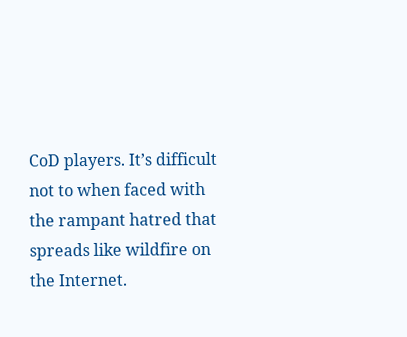CoD players. It’s difficult not to when faced with the rampant hatred that spreads like wildfire on the Internet.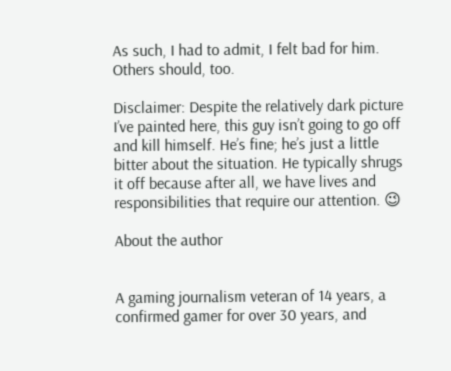As such, I had to admit, I felt bad for him. Others should, too.

Disclaimer: Despite the relatively dark picture I’ve painted here, this guy isn’t going to go off and kill himself. He’s fine; he’s just a little bitter about the situation. He typically shrugs it off because after all, we have lives and responsibilities that require our attention. 😉

About the author


A gaming journalism veteran of 14 years, a confirmed gamer for over 30 years, and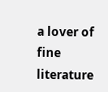a lover of fine literature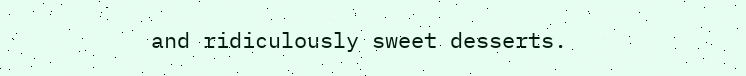and ridiculously sweet desserts.